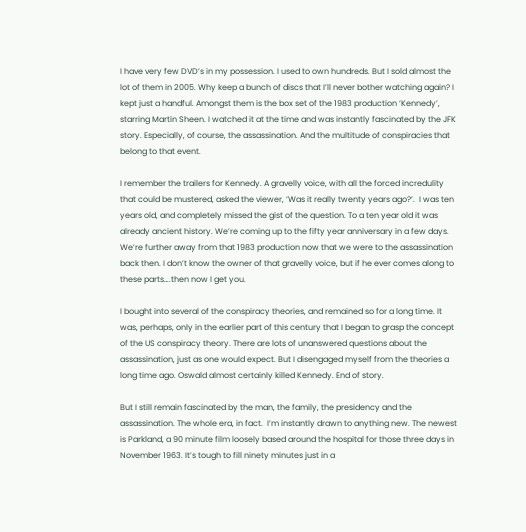I have very few DVD’s in my possession. I used to own hundreds. But I sold almost the lot of them in 2005. Why keep a bunch of discs that I’ll never bother watching again? I kept just a handful. Amongst them is the box set of the 1983 production ‘Kennedy’, starring Martin Sheen. I watched it at the time and was instantly fascinated by the JFK story. Especially, of course, the assassination. And the multitude of conspiracies that belong to that event.

I remember the trailers for Kennedy. A gravelly voice, with all the forced incredulity that could be mustered, asked the viewer, ‘Was it really twenty years ago?’.  I was ten years old, and completely missed the gist of the question. To a ten year old it was already ancient history. We’re coming up to the fifty year anniversary in a few days. We’re further away from that 1983 production now that we were to the assassination back then. I don’t know the owner of that gravelly voice, but if he ever comes along to these parts….then now I get you.

I bought into several of the conspiracy theories, and remained so for a long time. It was, perhaps, only in the earlier part of this century that I began to grasp the concept of the US conspiracy theory. There are lots of unanswered questions about the assassination, just as one would expect. But I disengaged myself from the theories a long time ago. Oswald almost certainly killed Kennedy. End of story.

But I still remain fascinated by the man, the family, the presidency and the assassination. The whole era, in fact.  I’m instantly drawn to anything new. The newest is Parkland, a 90 minute film loosely based around the hospital for those three days in November 1963. It’s tough to fill ninety minutes just in a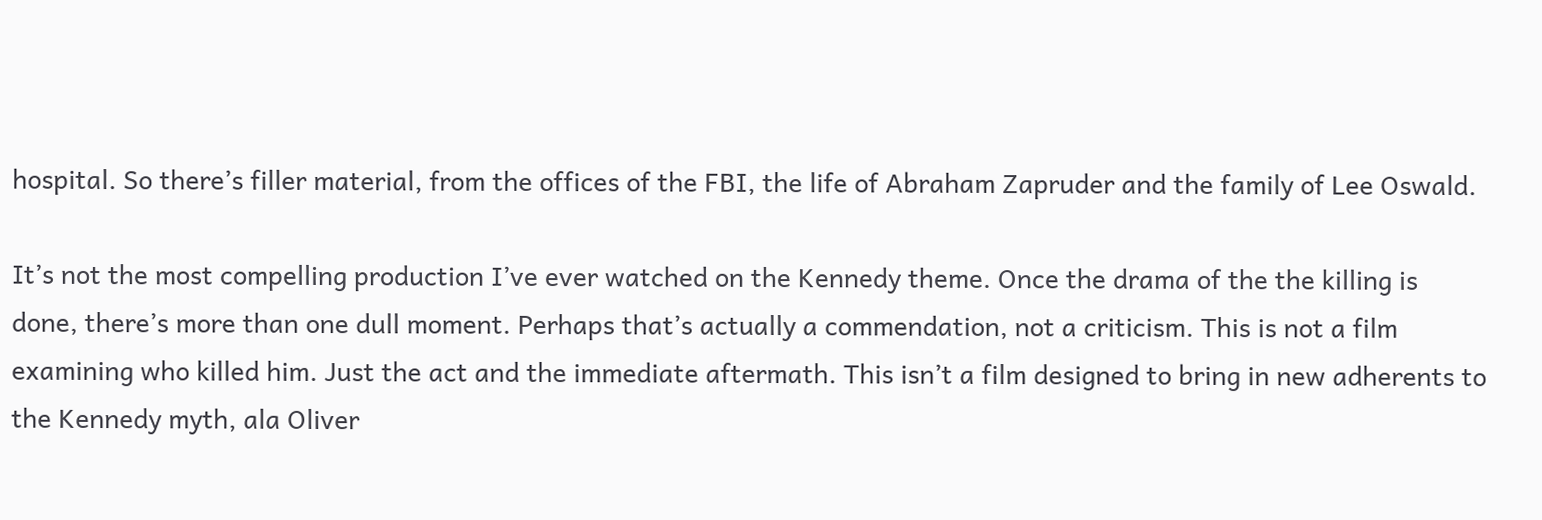hospital. So there’s filler material, from the offices of the FBI, the life of Abraham Zapruder and the family of Lee Oswald.

It’s not the most compelling production I’ve ever watched on the Kennedy theme. Once the drama of the the killing is done, there’s more than one dull moment. Perhaps that’s actually a commendation, not a criticism. This is not a film examining who killed him. Just the act and the immediate aftermath. This isn’t a film designed to bring in new adherents to the Kennedy myth, ala Oliver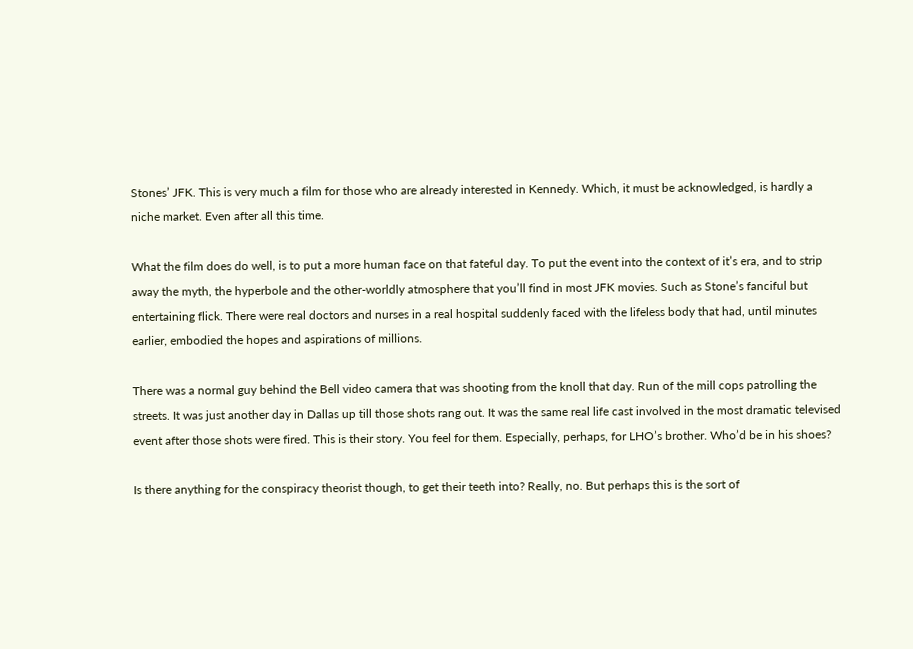Stones’ JFK. This is very much a film for those who are already interested in Kennedy. Which, it must be acknowledged, is hardly a niche market. Even after all this time.

What the film does do well, is to put a more human face on that fateful day. To put the event into the context of it’s era, and to strip away the myth, the hyperbole and the other-worldly atmosphere that you’ll find in most JFK movies. Such as Stone’s fanciful but entertaining flick. There were real doctors and nurses in a real hospital suddenly faced with the lifeless body that had, until minutes earlier, embodied the hopes and aspirations of millions.

There was a normal guy behind the Bell video camera that was shooting from the knoll that day. Run of the mill cops patrolling the streets. It was just another day in Dallas up till those shots rang out. It was the same real life cast involved in the most dramatic televised event after those shots were fired. This is their story. You feel for them. Especially, perhaps, for LHO’s brother. Who’d be in his shoes?

Is there anything for the conspiracy theorist though, to get their teeth into? Really, no. But perhaps this is the sort of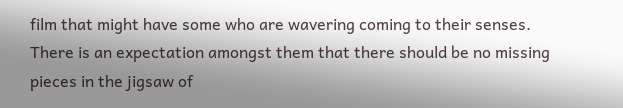film that might have some who are wavering coming to their senses. There is an expectation amongst them that there should be no missing pieces in the jigsaw of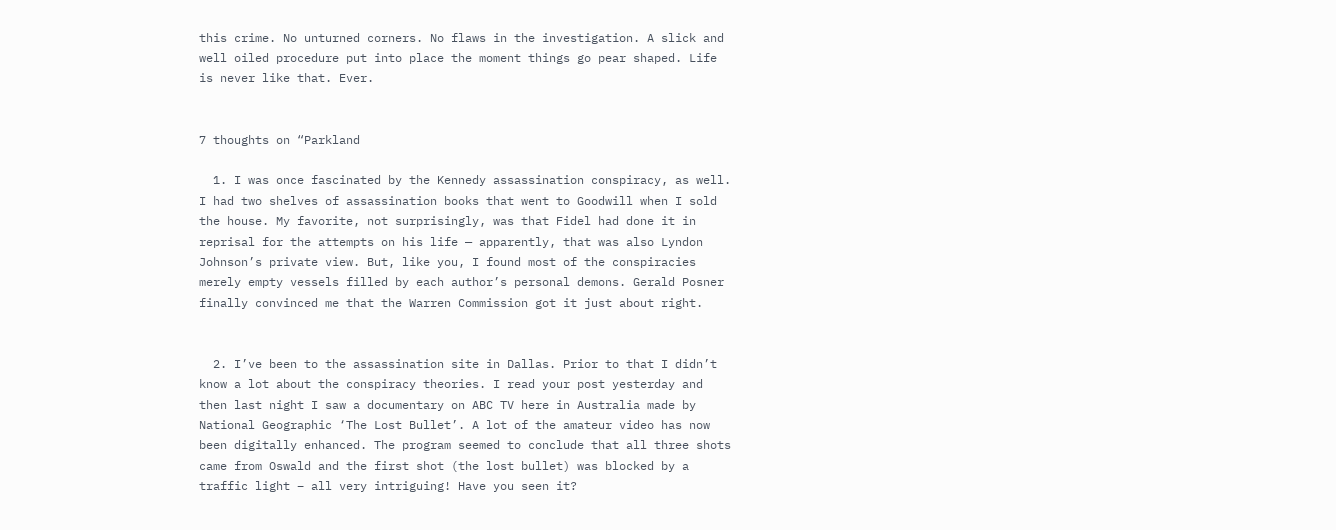this crime. No unturned corners. No flaws in the investigation. A slick and well oiled procedure put into place the moment things go pear shaped. Life is never like that. Ever.


7 thoughts on “Parkland

  1. I was once fascinated by the Kennedy assassination conspiracy, as well. I had two shelves of assassination books that went to Goodwill when I sold the house. My favorite, not surprisingly, was that Fidel had done it in reprisal for the attempts on his life — apparently, that was also Lyndon Johnson’s private view. But, like you, I found most of the conspiracies merely empty vessels filled by each author’s personal demons. Gerald Posner finally convinced me that the Warren Commission got it just about right.


  2. I’ve been to the assassination site in Dallas. Prior to that I didn’t know a lot about the conspiracy theories. I read your post yesterday and then last night I saw a documentary on ABC TV here in Australia made by National Geographic ‘The Lost Bullet’. A lot of the amateur video has now been digitally enhanced. The program seemed to conclude that all three shots came from Oswald and the first shot (the lost bullet) was blocked by a traffic light – all very intriguing! Have you seen it?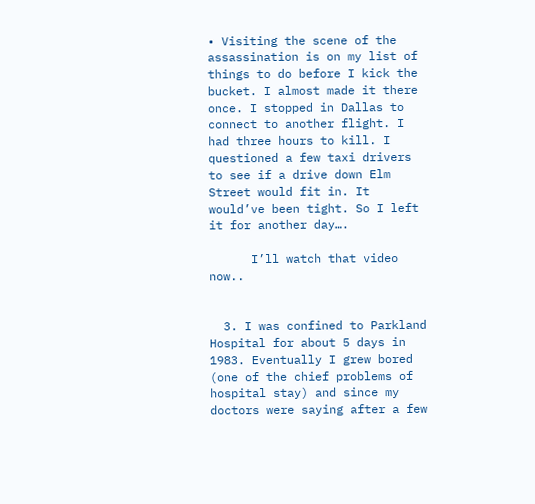• Visiting the scene of the assassination is on my list of things to do before I kick the bucket. I almost made it there once. I stopped in Dallas to connect to another flight. I had three hours to kill. I questioned a few taxi drivers to see if a drive down Elm Street would fit in. It would’ve been tight. So I left it for another day….

      I’ll watch that video now..


  3. I was confined to Parkland Hospital for about 5 days in 1983. Eventually I grew bored (one of the chief problems of hospital stay) and since my doctors were saying after a few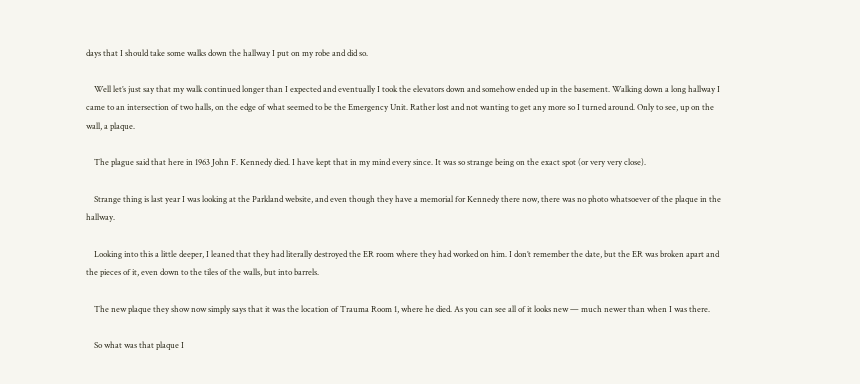days that I should take some walks down the hallway I put on my robe and did so.

    Well let’s just say that my walk continued longer than I expected and eventually I took the elevators down and somehow ended up in the basement. Walking down a long hallway I came to an intersection of two halls, on the edge of what seemed to be the Emergency Unit. Rather lost and not wanting to get any more so I turned around. Only to see, up on the wall, a plaque.

    The plague said that here in 1963 John F. Kennedy died. I have kept that in my mind every since. It was so strange being on the exact spot (or very very close).

    Strange thing is last year I was looking at the Parkland website, and even though they have a memorial for Kennedy there now, there was no photo whatsoever of the plaque in the hallway.

    Looking into this a little deeper, I leaned that they had literally destroyed the ER room where they had worked on him. I don’t remember the date, but the ER was broken apart and the pieces of it, even down to the tiles of the walls, but into barrels.

    The new plaque they show now simply says that it was the location of Trauma Room 1, where he died. As you can see all of it looks new — much newer than when I was there.

    So what was that plaque I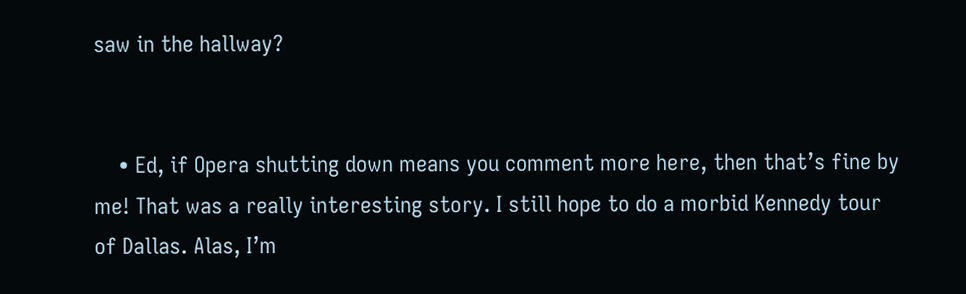saw in the hallway?


    • Ed, if Opera shutting down means you comment more here, then that’s fine by me! That was a really interesting story. I still hope to do a morbid Kennedy tour of Dallas. Alas, I’m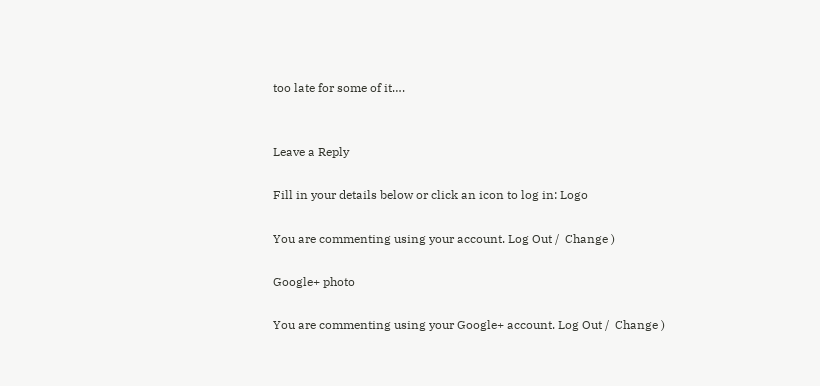too late for some of it….


Leave a Reply

Fill in your details below or click an icon to log in: Logo

You are commenting using your account. Log Out /  Change )

Google+ photo

You are commenting using your Google+ account. Log Out /  Change )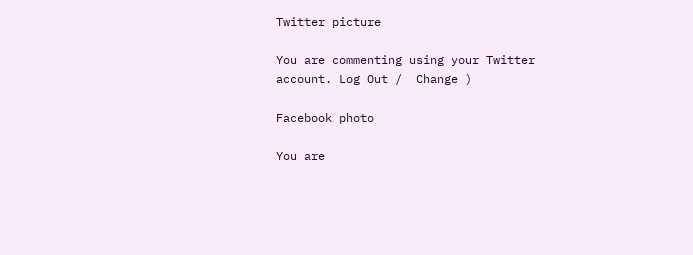Twitter picture

You are commenting using your Twitter account. Log Out /  Change )

Facebook photo

You are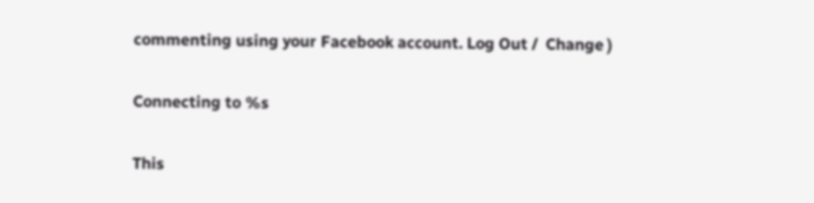commenting using your Facebook account. Log Out /  Change )

Connecting to %s

This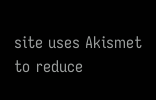site uses Akismet to reduce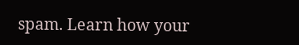spam. Learn how your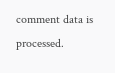comment data is processed.